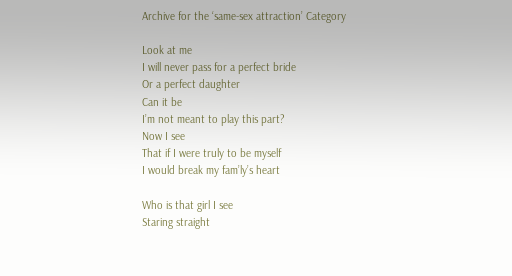Archive for the ‘same-sex attraction’ Category

Look at me
I will never pass for a perfect bride
Or a perfect daughter
Can it be
I’m not meant to play this part?
Now I see
That if I were truly to be myself
I would break my fam’ly’s heart

Who is that girl I see
Staring straight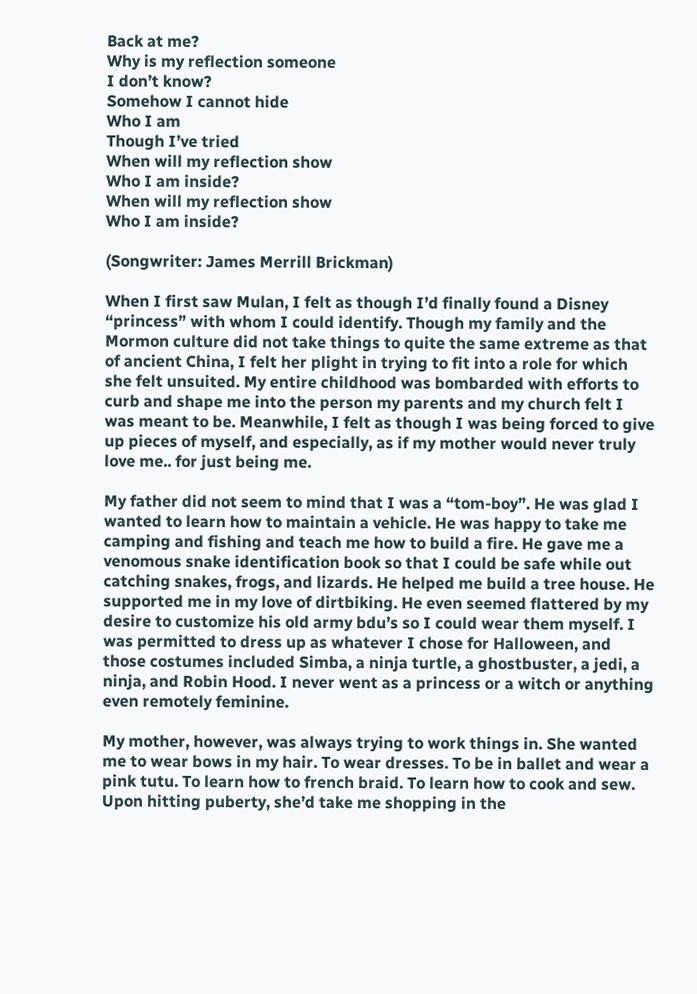Back at me?
Why is my reflection someone
I don’t know?
Somehow I cannot hide
Who I am
Though I’ve tried
When will my reflection show
Who I am inside?
When will my reflection show
Who I am inside?

(Songwriter: James Merrill Brickman)

When I first saw Mulan, I felt as though I’d finally found a Disney “princess” with whom I could identify. Though my family and the Mormon culture did not take things to quite the same extreme as that of ancient China, I felt her plight in trying to fit into a role for which she felt unsuited. My entire childhood was bombarded with efforts to curb and shape me into the person my parents and my church felt I was meant to be. Meanwhile, I felt as though I was being forced to give up pieces of myself, and especially, as if my mother would never truly love me.. for just being me.

My father did not seem to mind that I was a “tom-boy”. He was glad I wanted to learn how to maintain a vehicle. He was happy to take me camping and fishing and teach me how to build a fire. He gave me a venomous snake identification book so that I could be safe while out catching snakes, frogs, and lizards. He helped me build a tree house. He supported me in my love of dirtbiking. He even seemed flattered by my desire to customize his old army bdu’s so I could wear them myself. I was permitted to dress up as whatever I chose for Halloween, and those costumes included Simba, a ninja turtle, a ghostbuster, a jedi, a ninja, and Robin Hood. I never went as a princess or a witch or anything even remotely feminine.

My mother, however, was always trying to work things in. She wanted me to wear bows in my hair. To wear dresses. To be in ballet and wear a pink tutu. To learn how to french braid. To learn how to cook and sew. Upon hitting puberty, she’d take me shopping in the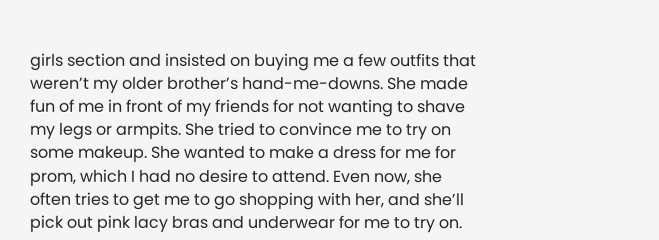girls section and insisted on buying me a few outfits that weren’t my older brother’s hand-me-downs. She made fun of me in front of my friends for not wanting to shave my legs or armpits. She tried to convince me to try on some makeup. She wanted to make a dress for me for prom, which I had no desire to attend. Even now, she often tries to get me to go shopping with her, and she’ll pick out pink lacy bras and underwear for me to try on.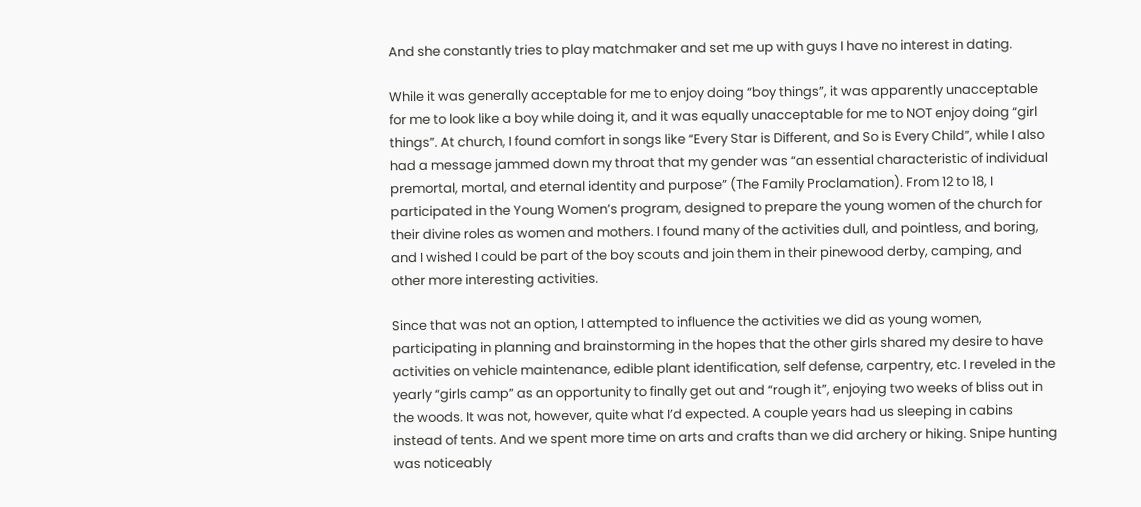And she constantly tries to play matchmaker and set me up with guys I have no interest in dating.

While it was generally acceptable for me to enjoy doing “boy things”, it was apparently unacceptable for me to look like a boy while doing it, and it was equally unacceptable for me to NOT enjoy doing “girl things”. At church, I found comfort in songs like “Every Star is Different, and So is Every Child”, while I also had a message jammed down my throat that my gender was “an essential characteristic of individual premortal, mortal, and eternal identity and purpose” (The Family Proclamation). From 12 to 18, I participated in the Young Women’s program, designed to prepare the young women of the church for their divine roles as women and mothers. I found many of the activities dull, and pointless, and boring, and I wished I could be part of the boy scouts and join them in their pinewood derby, camping, and other more interesting activities.

Since that was not an option, I attempted to influence the activities we did as young women, participating in planning and brainstorming in the hopes that the other girls shared my desire to have activities on vehicle maintenance, edible plant identification, self defense, carpentry, etc. I reveled in the yearly “girls camp” as an opportunity to finally get out and “rough it”, enjoying two weeks of bliss out in the woods. It was not, however, quite what I’d expected. A couple years had us sleeping in cabins instead of tents. And we spent more time on arts and crafts than we did archery or hiking. Snipe hunting was noticeably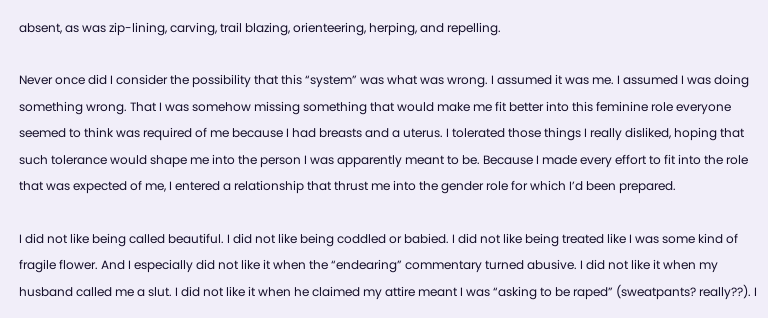absent, as was zip-lining, carving, trail blazing, orienteering, herping, and repelling.

Never once did I consider the possibility that this “system” was what was wrong. I assumed it was me. I assumed I was doing something wrong. That I was somehow missing something that would make me fit better into this feminine role everyone seemed to think was required of me because I had breasts and a uterus. I tolerated those things I really disliked, hoping that such tolerance would shape me into the person I was apparently meant to be. Because I made every effort to fit into the role that was expected of me, I entered a relationship that thrust me into the gender role for which I’d been prepared.

I did not like being called beautiful. I did not like being coddled or babied. I did not like being treated like I was some kind of fragile flower. And I especially did not like it when the “endearing” commentary turned abusive. I did not like it when my husband called me a slut. I did not like it when he claimed my attire meant I was “asking to be raped” (sweatpants? really??). I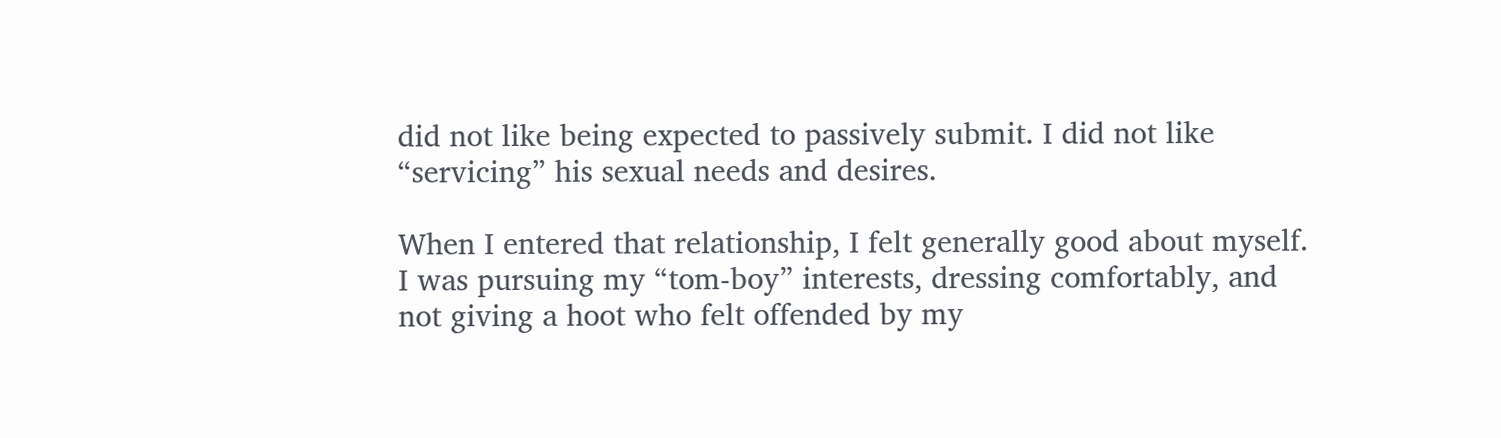did not like being expected to passively submit. I did not like “servicing” his sexual needs and desires.

When I entered that relationship, I felt generally good about myself. I was pursuing my “tom-boy” interests, dressing comfortably, and not giving a hoot who felt offended by my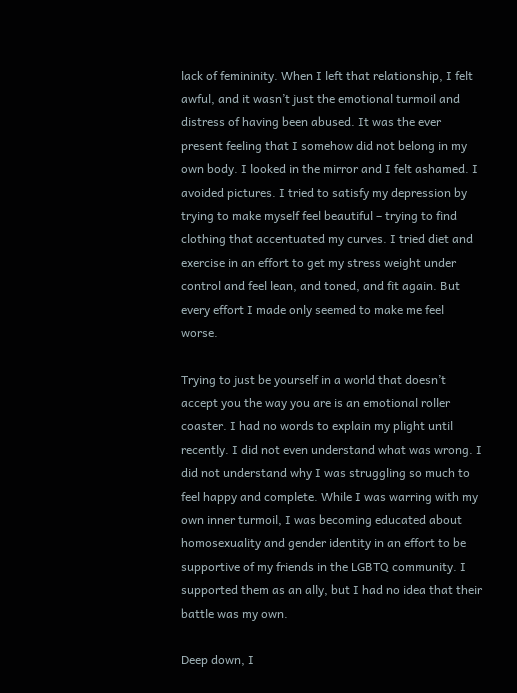lack of femininity. When I left that relationship, I felt awful, and it wasn’t just the emotional turmoil and distress of having been abused. It was the ever present feeling that I somehow did not belong in my own body. I looked in the mirror and I felt ashamed. I avoided pictures. I tried to satisfy my depression by trying to make myself feel beautiful – trying to find clothing that accentuated my curves. I tried diet and exercise in an effort to get my stress weight under control and feel lean, and toned, and fit again. But every effort I made only seemed to make me feel worse.

Trying to just be yourself in a world that doesn’t accept you the way you are is an emotional roller coaster. I had no words to explain my plight until recently. I did not even understand what was wrong. I did not understand why I was struggling so much to feel happy and complete. While I was warring with my own inner turmoil, I was becoming educated about homosexuality and gender identity in an effort to be supportive of my friends in the LGBTQ community. I supported them as an ally, but I had no idea that their battle was my own.

Deep down, I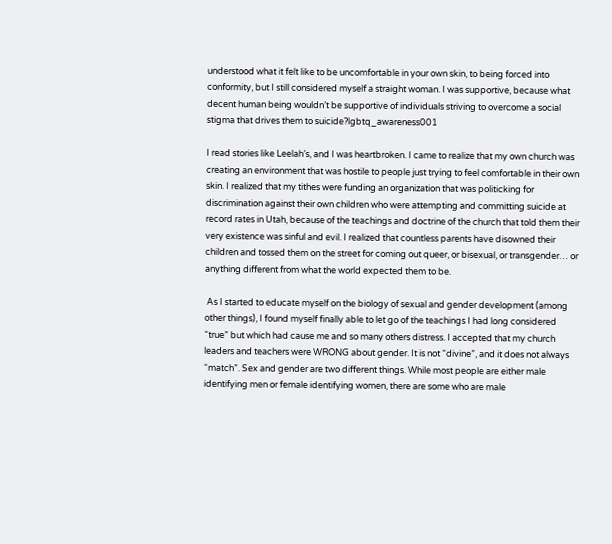understood what it felt like to be uncomfortable in your own skin, to being forced into conformity, but I still considered myself a straight woman. I was supportive, because what decent human being wouldn’t be supportive of individuals striving to overcome a social stigma that drives them to suicide?lgbtq_awareness001

I read stories like Leelah’s, and I was heartbroken. I came to realize that my own church was creating an environment that was hostile to people just trying to feel comfortable in their own skin. I realized that my tithes were funding an organization that was politicking for discrimination against their own children who were attempting and committing suicide at record rates in Utah, because of the teachings and doctrine of the church that told them their very existence was sinful and evil. I realized that countless parents have disowned their children and tossed them on the street for coming out queer, or bisexual, or transgender… or anything different from what the world expected them to be.

 As I started to educate myself on the biology of sexual and gender development (among other things), I found myself finally able to let go of the teachings I had long considered “true” but which had cause me and so many others distress. I accepted that my church leaders and teachers were WRONG about gender. It is not “divine”, and it does not always “match”. Sex and gender are two different things. While most people are either male identifying men or female identifying women, there are some who are male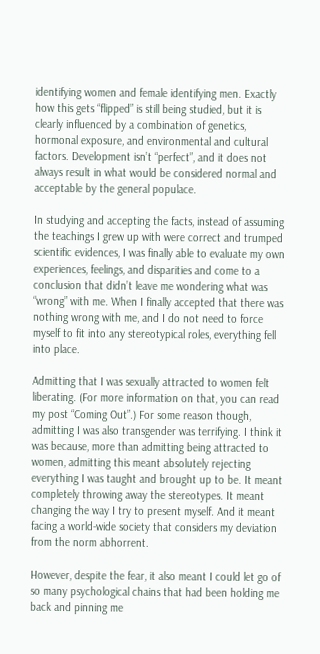identifying women and female identifying men. Exactly how this gets “flipped” is still being studied, but it is clearly influenced by a combination of genetics, hormonal exposure, and environmental and cultural factors. Development isn’t “perfect”, and it does not always result in what would be considered normal and acceptable by the general populace.

In studying and accepting the facts, instead of assuming the teachings I grew up with were correct and trumped scientific evidences, I was finally able to evaluate my own experiences, feelings, and disparities and come to a conclusion that didn’t leave me wondering what was “wrong” with me. When I finally accepted that there was nothing wrong with me, and I do not need to force myself to fit into any stereotypical roles, everything fell into place.

Admitting that I was sexually attracted to women felt liberating. (For more information on that, you can read my post “Coming Out”.) For some reason though, admitting I was also transgender was terrifying. I think it was because, more than admitting being attracted to women, admitting this meant absolutely rejecting everything I was taught and brought up to be. It meant completely throwing away the stereotypes. It meant changing the way I try to present myself. And it meant facing a world-wide society that considers my deviation from the norm abhorrent.

However, despite the fear, it also meant I could let go of so many psychological chains that had been holding me back and pinning me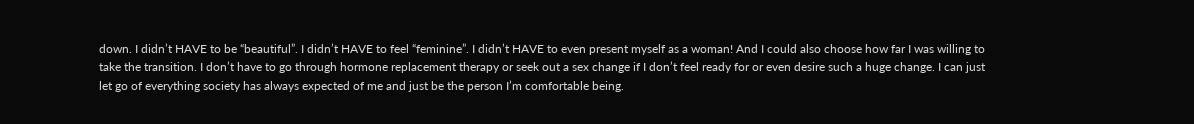down. I didn’t HAVE to be “beautiful”. I didn’t HAVE to feel “feminine”. I didn’t HAVE to even present myself as a woman! And I could also choose how far I was willing to take the transition. I don’t have to go through hormone replacement therapy or seek out a sex change if I don’t feel ready for or even desire such a huge change. I can just let go of everything society has always expected of me and just be the person I’m comfortable being.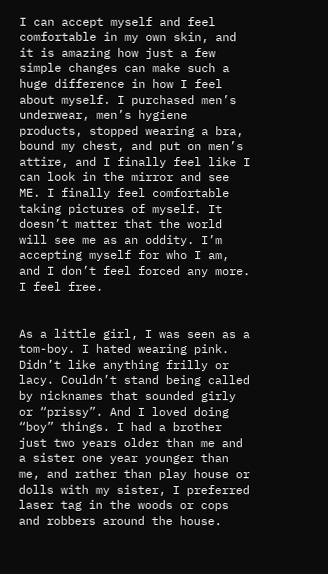I can accept myself and feel comfortable in my own skin, and it is amazing how just a few simple changes can make such a huge difference in how I feel about myself. I purchased men’s underwear, men’s hygiene products, stopped wearing a bra, bound my chest, and put on men’s attire, and I finally feel like I can look in the mirror and see ME. I finally feel comfortable taking pictures of myself. It doesn’t matter that the world will see me as an oddity. I’m accepting myself for who I am, and I don’t feel forced any more. I feel free.


As a little girl, I was seen as a tom-boy. I hated wearing pink. Didn’t like anything frilly or lacy. Couldn’t stand being called by nicknames that sounded girly or “prissy”. And I loved doing “boy” things. I had a brother just two years older than me and a sister one year younger than me, and rather than play house or dolls with my sister, I preferred laser tag in the woods or cops and robbers around the house.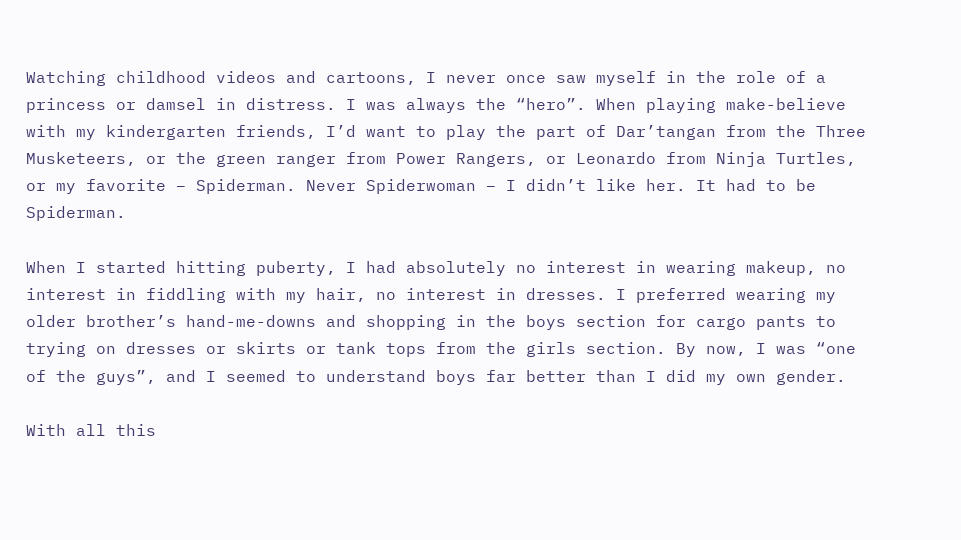Watching childhood videos and cartoons, I never once saw myself in the role of a princess or damsel in distress. I was always the “hero”. When playing make-believe with my kindergarten friends, I’d want to play the part of Dar’tangan from the Three Musketeers, or the green ranger from Power Rangers, or Leonardo from Ninja Turtles, or my favorite – Spiderman. Never Spiderwoman – I didn’t like her. It had to be Spiderman.

When I started hitting puberty, I had absolutely no interest in wearing makeup, no interest in fiddling with my hair, no interest in dresses. I preferred wearing my older brother’s hand-me-downs and shopping in the boys section for cargo pants to trying on dresses or skirts or tank tops from the girls section. By now, I was “one of the guys”, and I seemed to understand boys far better than I did my own gender.

With all this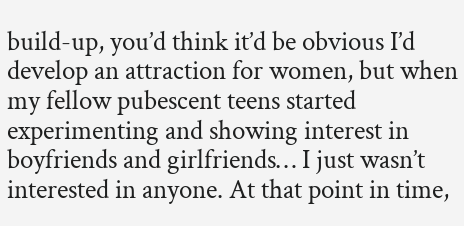build-up, you’d think it’d be obvious I’d develop an attraction for women, but when my fellow pubescent teens started experimenting and showing interest in boyfriends and girlfriends… I just wasn’t interested in anyone. At that point in time,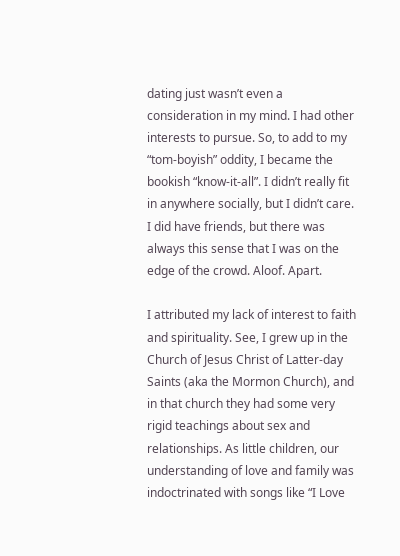dating just wasn’t even a consideration in my mind. I had other interests to pursue. So, to add to my “tom-boyish” oddity, I became the bookish “know-it-all”. I didn’t really fit in anywhere socially, but I didn’t care. I did have friends, but there was always this sense that I was on the edge of the crowd. Aloof. Apart.

I attributed my lack of interest to faith and spirituality. See, I grew up in the Church of Jesus Christ of Latter-day Saints (aka the Mormon Church), and in that church they had some very rigid teachings about sex and relationships. As little children, our understanding of love and family was indoctrinated with songs like “I Love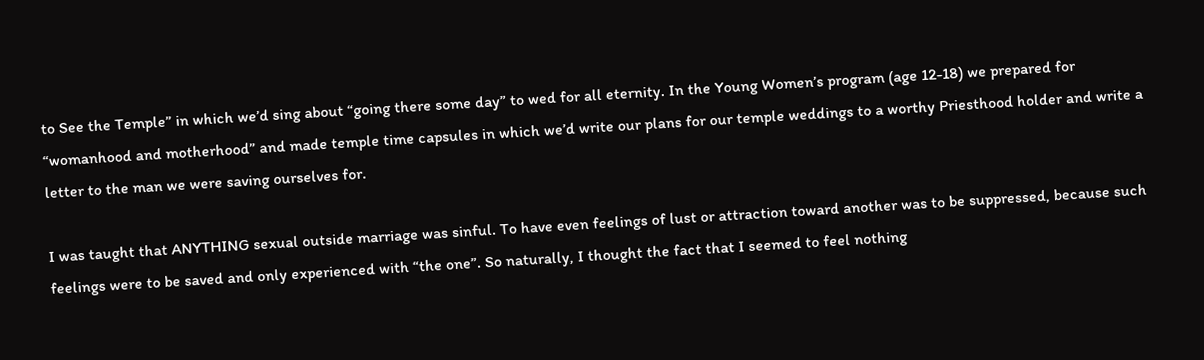to See the Temple” in which we’d sing about “going there some day” to wed for all eternity. In the Young Women’s program (age 12-18) we prepared for “womanhood and motherhood” and made temple time capsules in which we’d write our plans for our temple weddings to a worthy Priesthood holder and write a letter to the man we were saving ourselves for.

I was taught that ANYTHING sexual outside marriage was sinful. To have even feelings of lust or attraction toward another was to be suppressed, because such feelings were to be saved and only experienced with “the one”. So naturally, I thought the fact that I seemed to feel nothing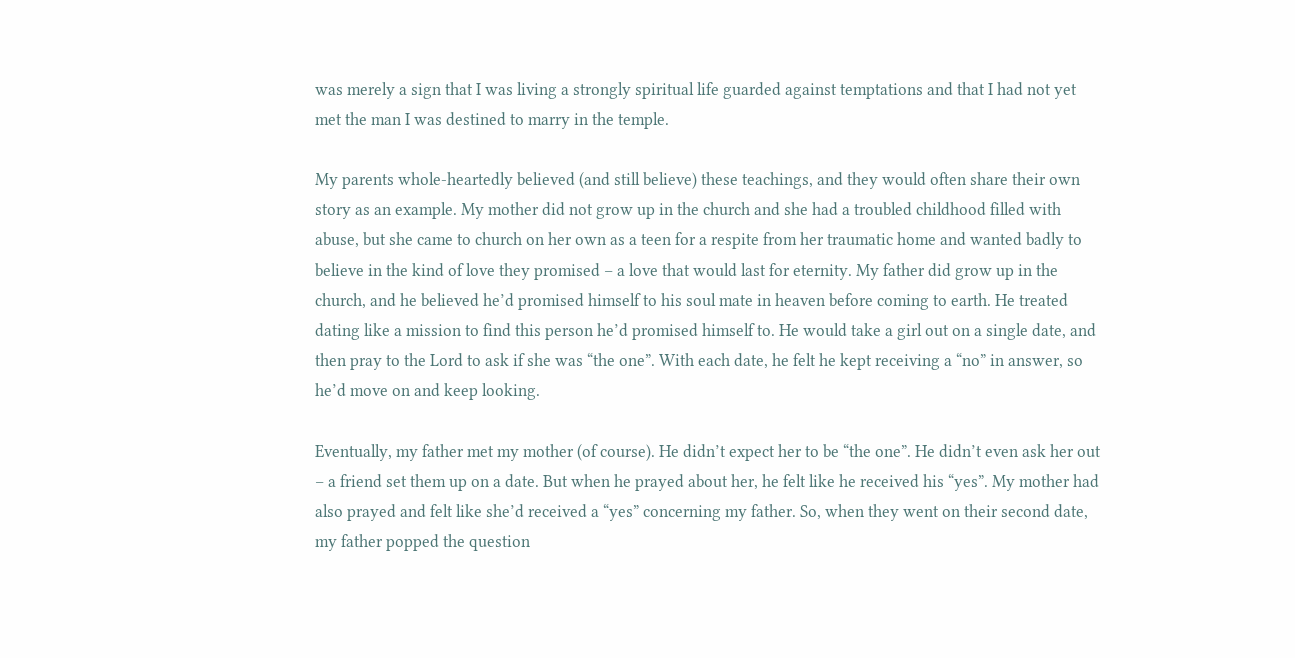was merely a sign that I was living a strongly spiritual life guarded against temptations and that I had not yet met the man I was destined to marry in the temple.

My parents whole-heartedly believed (and still believe) these teachings, and they would often share their own story as an example. My mother did not grow up in the church and she had a troubled childhood filled with abuse, but she came to church on her own as a teen for a respite from her traumatic home and wanted badly to believe in the kind of love they promised – a love that would last for eternity. My father did grow up in the church, and he believed he’d promised himself to his soul mate in heaven before coming to earth. He treated dating like a mission to find this person he’d promised himself to. He would take a girl out on a single date, and then pray to the Lord to ask if she was “the one”. With each date, he felt he kept receiving a “no” in answer, so he’d move on and keep looking.

Eventually, my father met my mother (of course). He didn’t expect her to be “the one”. He didn’t even ask her out – a friend set them up on a date. But when he prayed about her, he felt like he received his “yes”. My mother had also prayed and felt like she’d received a “yes” concerning my father. So, when they went on their second date, my father popped the question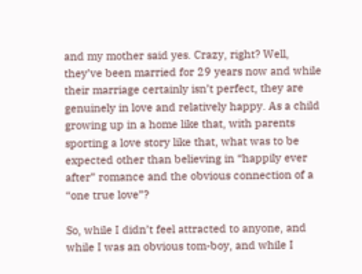and my mother said yes. Crazy, right? Well, they’ve been married for 29 years now and while their marriage certainly isn’t perfect, they are genuinely in love and relatively happy. As a child growing up in a home like that, with parents sporting a love story like that, what was to be expected other than believing in “happily ever after” romance and the obvious connection of a “one true love”?

So, while I didn’t feel attracted to anyone, and while I was an obvious tom-boy, and while I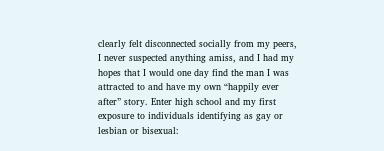clearly felt disconnected socially from my peers, I never suspected anything amiss, and I had my hopes that I would one day find the man I was attracted to and have my own “happily ever after” story. Enter high school and my first exposure to individuals identifying as gay or lesbian or bisexual: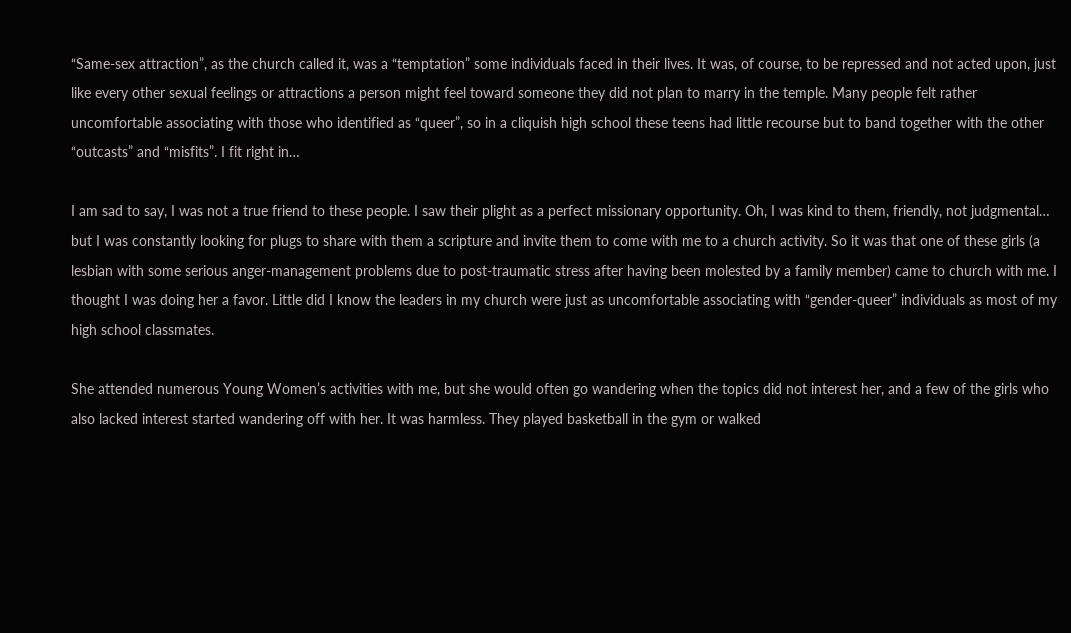“Same-sex attraction”, as the church called it, was a “temptation” some individuals faced in their lives. It was, of course, to be repressed and not acted upon, just like every other sexual feelings or attractions a person might feel toward someone they did not plan to marry in the temple. Many people felt rather uncomfortable associating with those who identified as “queer”, so in a cliquish high school these teens had little recourse but to band together with the other “outcasts” and “misfits”. I fit right in…

I am sad to say, I was not a true friend to these people. I saw their plight as a perfect missionary opportunity. Oh, I was kind to them, friendly, not judgmental… but I was constantly looking for plugs to share with them a scripture and invite them to come with me to a church activity. So it was that one of these girls (a lesbian with some serious anger-management problems due to post-traumatic stress after having been molested by a family member) came to church with me. I thought I was doing her a favor. Little did I know the leaders in my church were just as uncomfortable associating with “gender-queer” individuals as most of my high school classmates.

She attended numerous Young Women’s activities with me, but she would often go wandering when the topics did not interest her, and a few of the girls who also lacked interest started wandering off with her. It was harmless. They played basketball in the gym or walked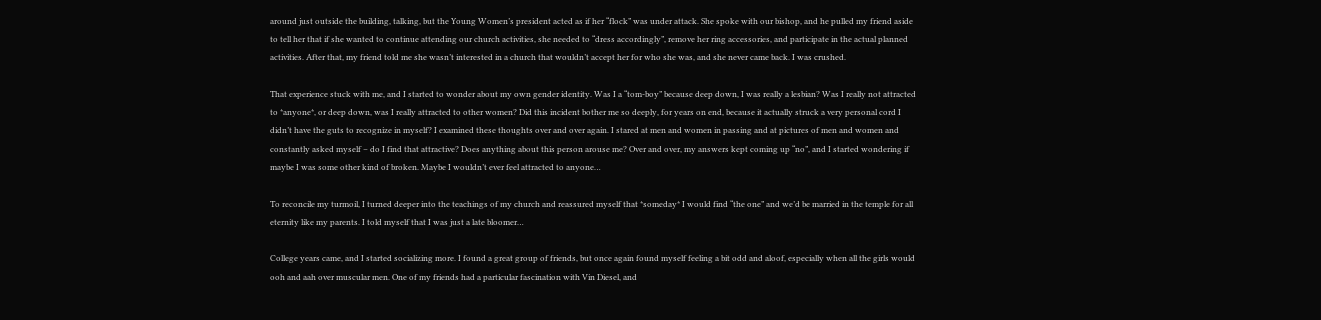around just outside the building, talking, but the Young Women’s president acted as if her “flock” was under attack. She spoke with our bishop, and he pulled my friend aside to tell her that if she wanted to continue attending our church activities, she needed to “dress accordingly”, remove her ring accessories, and participate in the actual planned activities. After that, my friend told me she wasn’t interested in a church that wouldn’t accept her for who she was, and she never came back. I was crushed.

That experience stuck with me, and I started to wonder about my own gender identity. Was I a “tom-boy” because deep down, I was really a lesbian? Was I really not attracted to *anyone*, or deep down, was I really attracted to other women? Did this incident bother me so deeply, for years on end, because it actually struck a very personal cord I didn’t have the guts to recognize in myself? I examined these thoughts over and over again. I stared at men and women in passing and at pictures of men and women and constantly asked myself – do I find that attractive? Does anything about this person arouse me? Over and over, my answers kept coming up “no”, and I started wondering if maybe I was some other kind of broken. Maybe I wouldn’t ever feel attracted to anyone…

To reconcile my turmoil, I turned deeper into the teachings of my church and reassured myself that *someday* I would find “the one” and we’d be married in the temple for all eternity like my parents. I told myself that I was just a late bloomer…

College years came, and I started socializing more. I found a great group of friends, but once again found myself feeling a bit odd and aloof, especially when all the girls would ooh and aah over muscular men. One of my friends had a particular fascination with Vin Diesel, and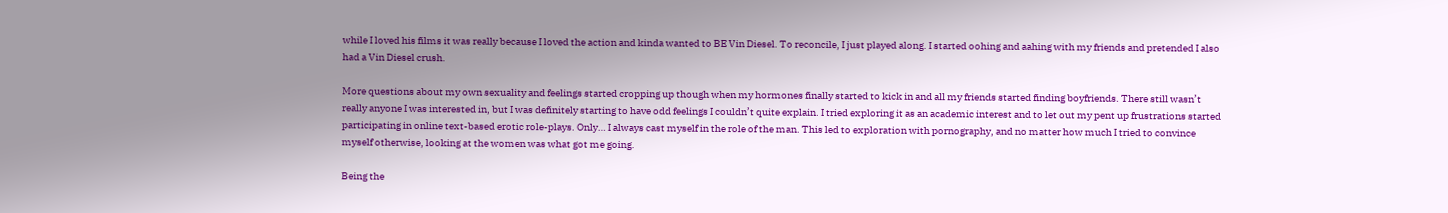while I loved his films it was really because I loved the action and kinda wanted to BE Vin Diesel. To reconcile, I just played along. I started oohing and aahing with my friends and pretended I also had a Vin Diesel crush.

More questions about my own sexuality and feelings started cropping up though when my hormones finally started to kick in and all my friends started finding boyfriends. There still wasn’t really anyone I was interested in, but I was definitely starting to have odd feelings I couldn’t quite explain. I tried exploring it as an academic interest and to let out my pent up frustrations started participating in online text-based erotic role-plays. Only… I always cast myself in the role of the man. This led to exploration with pornography, and no matter how much I tried to convince myself otherwise, looking at the women was what got me going.

Being the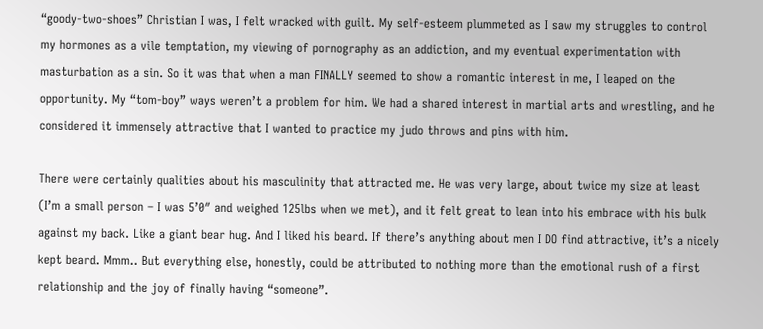“goody-two-shoes” Christian I was, I felt wracked with guilt. My self-esteem plummeted as I saw my struggles to control my hormones as a vile temptation, my viewing of pornography as an addiction, and my eventual experimentation with masturbation as a sin. So it was that when a man FINALLY seemed to show a romantic interest in me, I leaped on the opportunity. My “tom-boy” ways weren’t a problem for him. We had a shared interest in martial arts and wrestling, and he considered it immensely attractive that I wanted to practice my judo throws and pins with him.

There were certainly qualities about his masculinity that attracted me. He was very large, about twice my size at least (I’m a small person – I was 5’0″ and weighed 125lbs when we met), and it felt great to lean into his embrace with his bulk against my back. Like a giant bear hug. And I liked his beard. If there’s anything about men I DO find attractive, it’s a nicely kept beard. Mmm.. But everything else, honestly, could be attributed to nothing more than the emotional rush of a first relationship and the joy of finally having “someone”.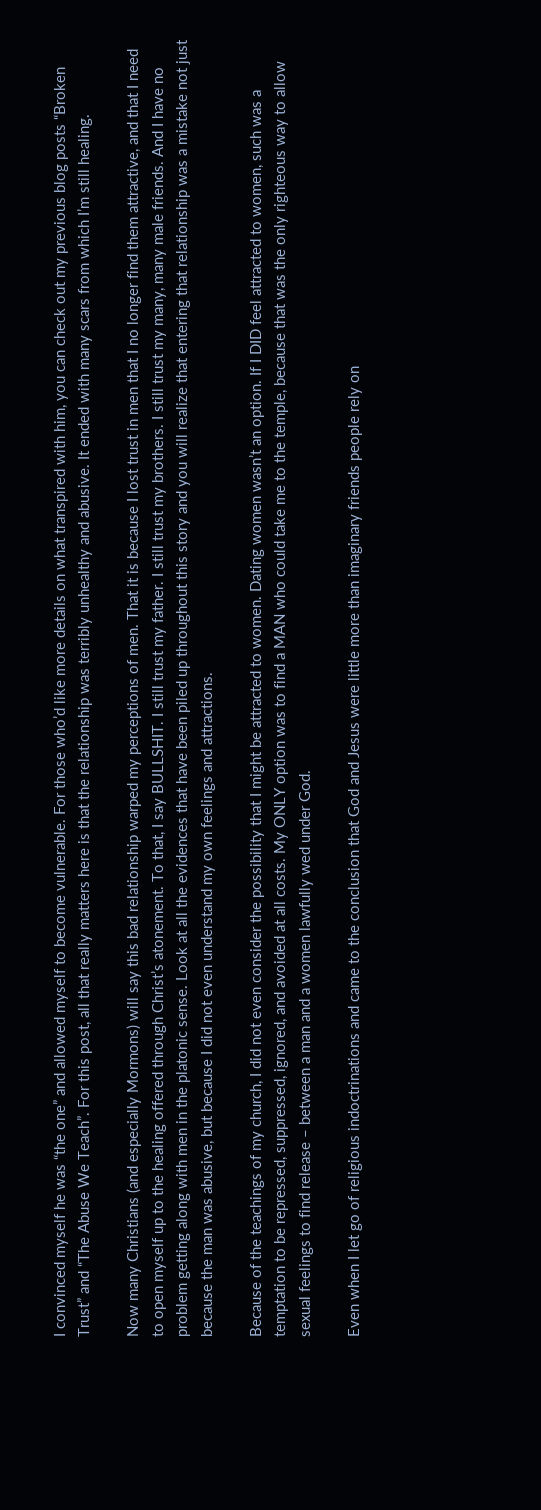I convinced myself he was “the one” and allowed myself to become vulnerable. For those who’d like more details on what transpired with him, you can check out my previous blog posts “Broken Trust” and “The Abuse We Teach”. For this post, all that really matters here is that the relationship was terribly unhealthy and abusive. It ended with many scars from which I’m still healing.

Now many Christians (and especially Mormons) will say this bad relationship warped my perceptions of men. That it is because I lost trust in men that I no longer find them attractive, and that I need to open myself up to the healing offered through Christ’s atonement. To that, I say BULLSHIT. I still trust my father. I still trust my brothers. I still trust my many, many male friends. And I have no problem getting along with men in the platonic sense. Look at all the evidences that have been piled up throughout this story and you will realize that entering that relationship was a mistake not just because the man was abusive, but because I did not even understand my own feelings and attractions.

Because of the teachings of my church, I did not even consider the possibility that I might be attracted to women. Dating women wasn’t an option. If I DID feel attracted to women, such was a temptation to be repressed, suppressed, ignored, and avoided at all costs. My ONLY option was to find a MAN who could take me to the temple, because that was the only righteous way to allow sexual feelings to find release – between a man and a women lawfully wed under God.

Even when I let go of religious indoctrinations and came to the conclusion that God and Jesus were little more than imaginary friends people rely on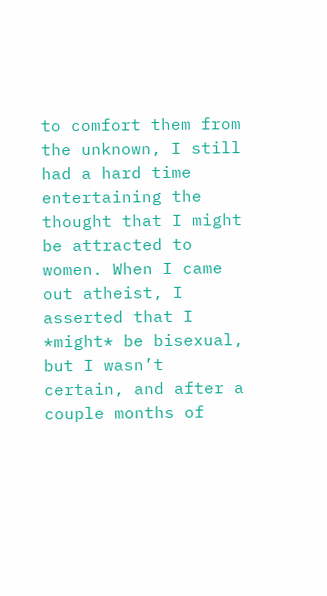to comfort them from the unknown, I still had a hard time entertaining the thought that I might be attracted to women. When I came out atheist, I asserted that I *might* be bisexual, but I wasn’t certain, and after a couple months of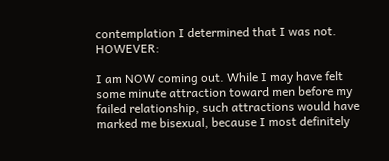contemplation I determined that I was not. HOWEVER:

I am NOW coming out. While I may have felt some minute attraction toward men before my failed relationship, such attractions would have marked me bisexual, because I most definitely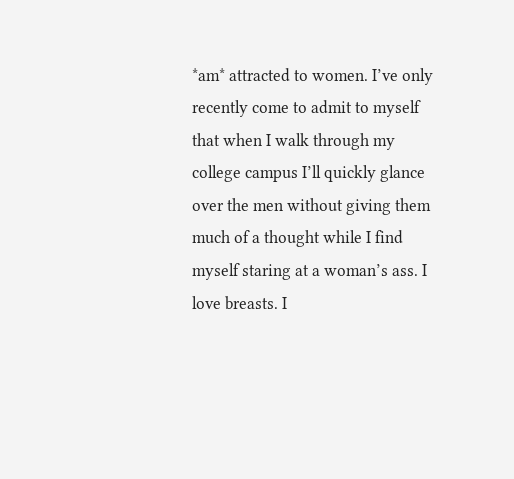*am* attracted to women. I’ve only recently come to admit to myself that when I walk through my college campus I’ll quickly glance over the men without giving them much of a thought while I find myself staring at a woman’s ass. I love breasts. I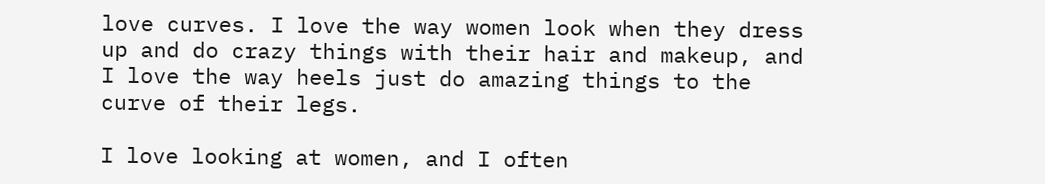love curves. I love the way women look when they dress up and do crazy things with their hair and makeup, and I love the way heels just do amazing things to the curve of their legs.

I love looking at women, and I often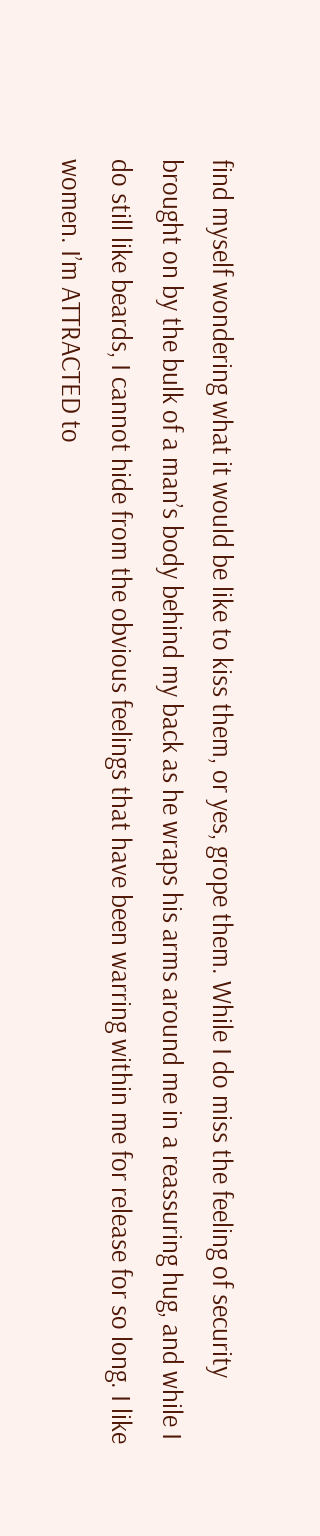find myself wondering what it would be like to kiss them, or yes, grope them. While I do miss the feeling of security brought on by the bulk of a man’s body behind my back as he wraps his arms around me in a reassuring hug, and while I do still like beards, I cannot hide from the obvious feelings that have been warring within me for release for so long. I like women. I’m ATTRACTED to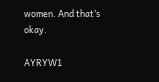women. And that’s okay.

AYRYW1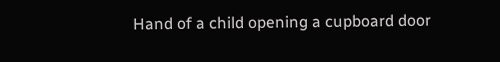Hand of a child opening a cupboard door